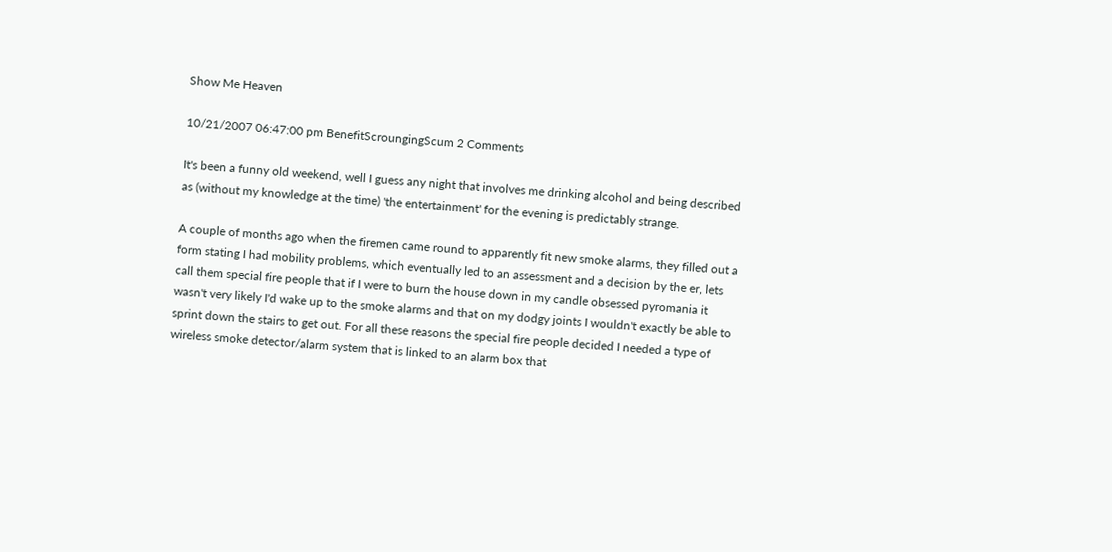Show Me Heaven

10/21/2007 06:47:00 pm BenefitScroungingScum 2 Comments

It's been a funny old weekend, well I guess any night that involves me drinking alcohol and being described as (without my knowledge at the time) 'the entertainment' for the evening is predictably strange.

A couple of months ago when the firemen came round to apparently fit new smoke alarms, they filled out a form stating I had mobility problems, which eventually led to an assessment and a decision by the er, lets call them special fire people that if I were to burn the house down in my candle obsessed pyromania it wasn't very likely I'd wake up to the smoke alarms and that on my dodgy joints I wouldn't exactly be able to sprint down the stairs to get out. For all these reasons the special fire people decided I needed a type of wireless smoke detector/alarm system that is linked to an alarm box that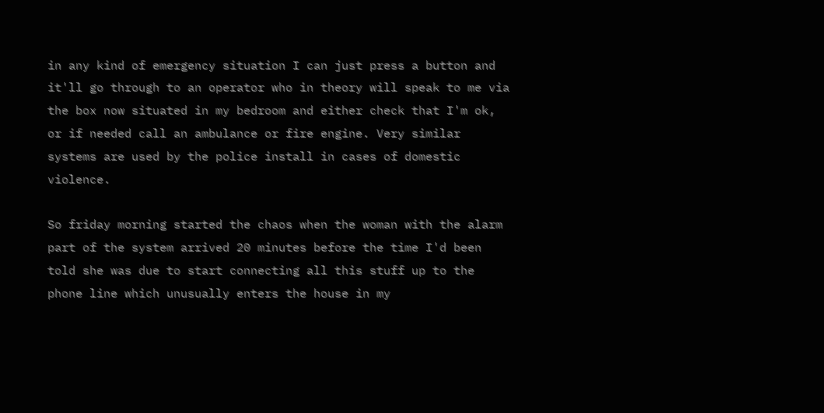in any kind of emergency situation I can just press a button and it'll go through to an operator who in theory will speak to me via the box now situated in my bedroom and either check that I'm ok, or if needed call an ambulance or fire engine. Very similar systems are used by the police install in cases of domestic violence.

So friday morning started the chaos when the woman with the alarm part of the system arrived 20 minutes before the time I'd been told she was due to start connecting all this stuff up to the phone line which unusually enters the house in my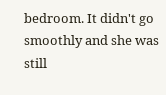bedroom. It didn't go smoothly and she was still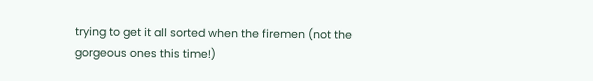trying to get it all sorted when the firemen (not the gorgeous ones this time!)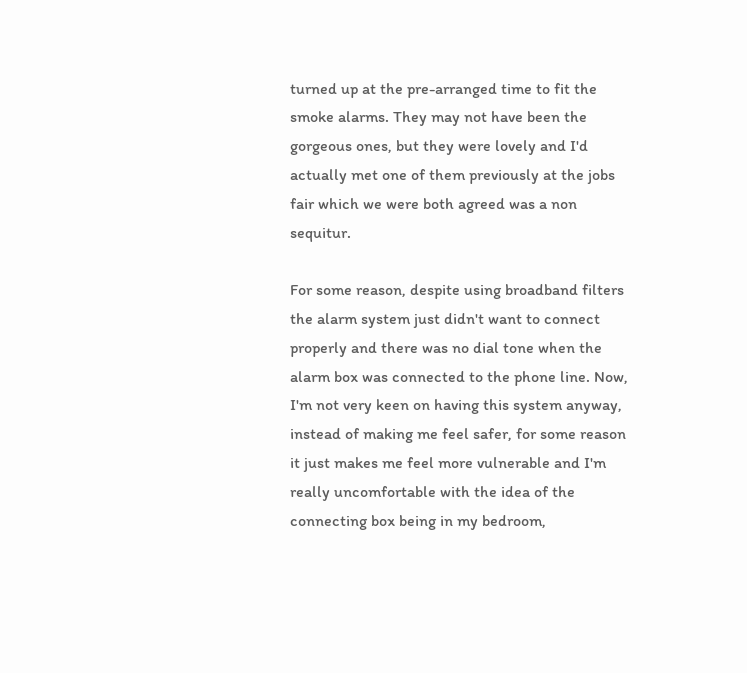turned up at the pre-arranged time to fit the smoke alarms. They may not have been the gorgeous ones, but they were lovely and I'd actually met one of them previously at the jobs fair which we were both agreed was a non sequitur.

For some reason, despite using broadband filters the alarm system just didn't want to connect properly and there was no dial tone when the alarm box was connected to the phone line. Now, I'm not very keen on having this system anyway, instead of making me feel safer, for some reason it just makes me feel more vulnerable and I'm really uncomfortable with the idea of the connecting box being in my bedroom,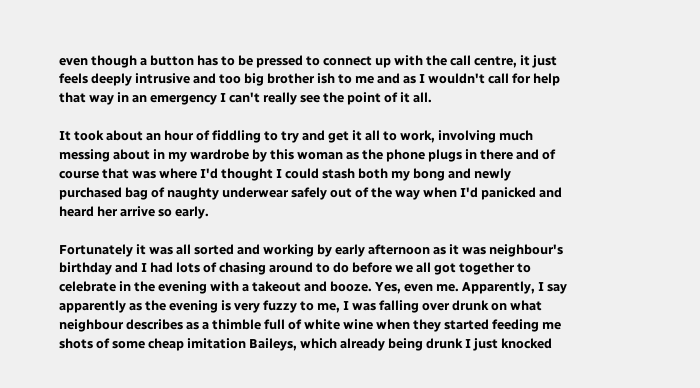even though a button has to be pressed to connect up with the call centre, it just feels deeply intrusive and too big brother ish to me and as I wouldn't call for help that way in an emergency I can't really see the point of it all.

It took about an hour of fiddling to try and get it all to work, involving much messing about in my wardrobe by this woman as the phone plugs in there and of course that was where I'd thought I could stash both my bong and newly purchased bag of naughty underwear safely out of the way when I'd panicked and heard her arrive so early.

Fortunately it was all sorted and working by early afternoon as it was neighbour's birthday and I had lots of chasing around to do before we all got together to celebrate in the evening with a takeout and booze. Yes, even me. Apparently, I say apparently as the evening is very fuzzy to me, I was falling over drunk on what neighbour describes as a thimble full of white wine when they started feeding me shots of some cheap imitation Baileys, which already being drunk I just knocked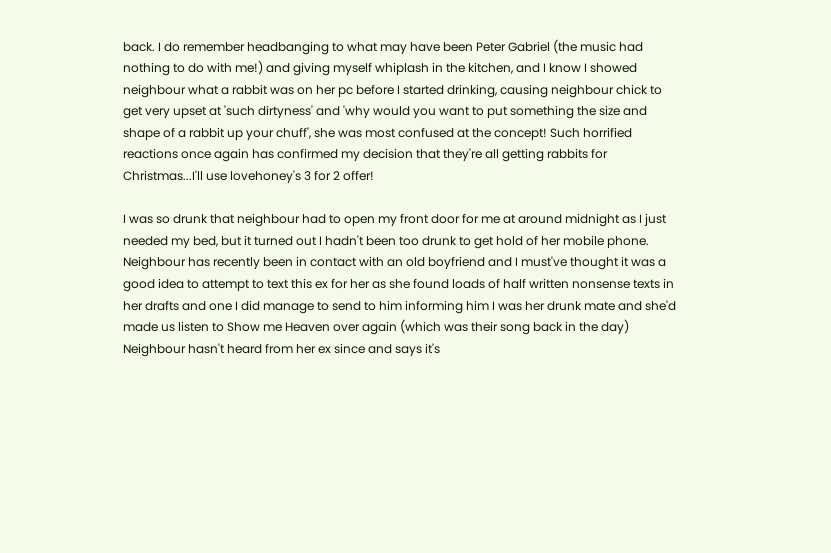back. I do remember headbanging to what may have been Peter Gabriel (the music had nothing to do with me!) and giving myself whiplash in the kitchen, and I know I showed neighbour what a rabbit was on her pc before I started drinking, causing neighbour chick to get very upset at 'such dirtyness' and 'why would you want to put something the size and shape of a rabbit up your chuff', she was most confused at the concept! Such horrified reactions once again has confirmed my decision that they're all getting rabbits for Christmas...I'll use lovehoney's 3 for 2 offer!

I was so drunk that neighbour had to open my front door for me at around midnight as I just needed my bed, but it turned out I hadn't been too drunk to get hold of her mobile phone. Neighbour has recently been in contact with an old boyfriend and I must've thought it was a good idea to attempt to text this ex for her as she found loads of half written nonsense texts in her drafts and one I did manage to send to him informing him I was her drunk mate and she'd made us listen to Show me Heaven over again (which was their song back in the day) Neighbour hasn't heard from her ex since and says it's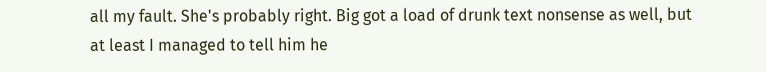all my fault. She's probably right. Big got a load of drunk text nonsense as well, but at least I managed to tell him he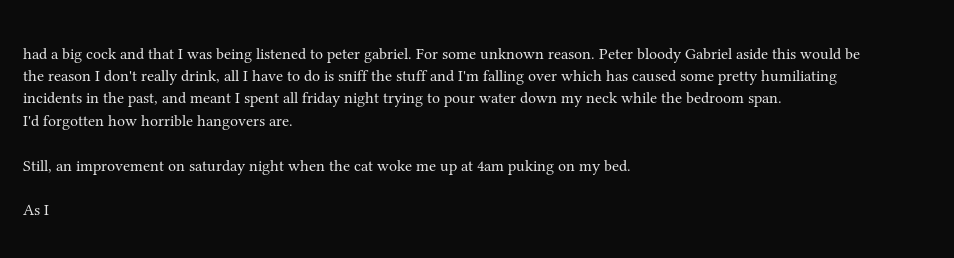had a big cock and that I was being listened to peter gabriel. For some unknown reason. Peter bloody Gabriel aside this would be the reason I don't really drink, all I have to do is sniff the stuff and I'm falling over which has caused some pretty humiliating incidents in the past, and meant I spent all friday night trying to pour water down my neck while the bedroom span.
I'd forgotten how horrible hangovers are.

Still, an improvement on saturday night when the cat woke me up at 4am puking on my bed.

As I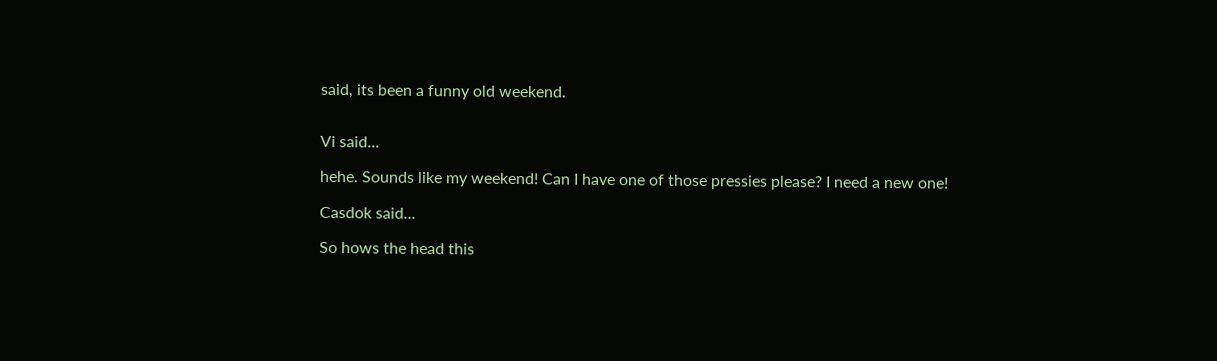said, its been a funny old weekend.


Vi said...

hehe. Sounds like my weekend! Can I have one of those pressies please? I need a new one!

Casdok said...

So hows the head this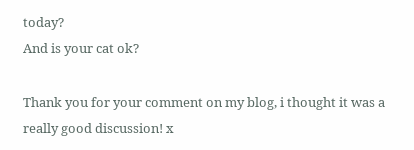today?
And is your cat ok?

Thank you for your comment on my blog, i thought it was a really good discussion! x